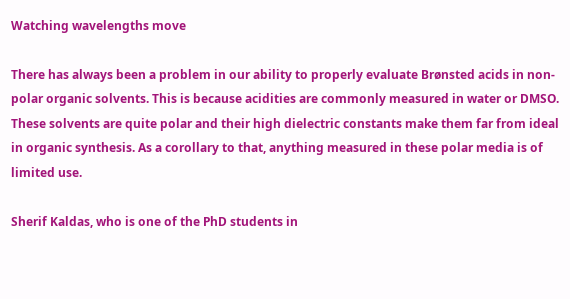Watching wavelengths move

There has always been a problem in our ability to properly evaluate Brønsted acids in non-polar organic solvents. This is because acidities are commonly measured in water or DMSO. These solvents are quite polar and their high dielectric constants make them far from ideal in organic synthesis. As a corollary to that, anything measured in these polar media is of limited use.

Sherif Kaldas, who is one of the PhD students in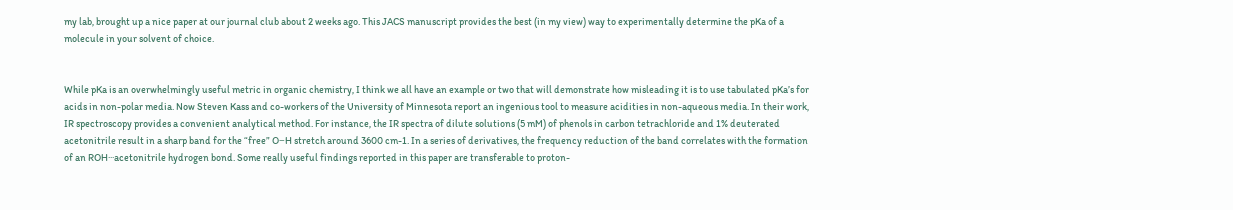my lab, brought up a nice paper at our journal club about 2 weeks ago. This JACS manuscript provides the best (in my view) way to experimentally determine the pKa of a molecule in your solvent of choice.


While pKa is an overwhelmingly useful metric in organic chemistry, I think we all have an example or two that will demonstrate how misleading it is to use tabulated pKa’s for acids in non-polar media. Now Steven Kass and co-workers of the University of Minnesota report an ingenious tool to measure acidities in non-aqueous media. In their work, IR spectroscopy provides a convenient analytical method. For instance, the IR spectra of dilute solutions (5 mM) of phenols in carbon tetrachloride and 1% deuterated acetonitrile result in a sharp band for the “free” O−H stretch around 3600 cm-1. In a series of derivatives, the frequency reduction of the band correlates with the formation of an ROH···acetonitrile hydrogen bond. Some really useful findings reported in this paper are transferable to proton-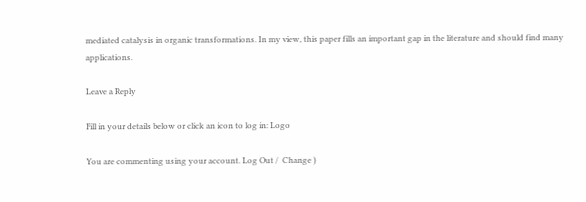mediated catalysis in organic transformations. In my view, this paper fills an important gap in the literature and should find many applications.

Leave a Reply

Fill in your details below or click an icon to log in: Logo

You are commenting using your account. Log Out /  Change )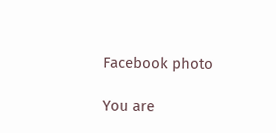Facebook photo

You are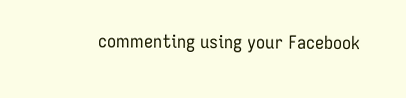commenting using your Facebook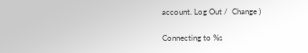account. Log Out /  Change )

Connecting to %s